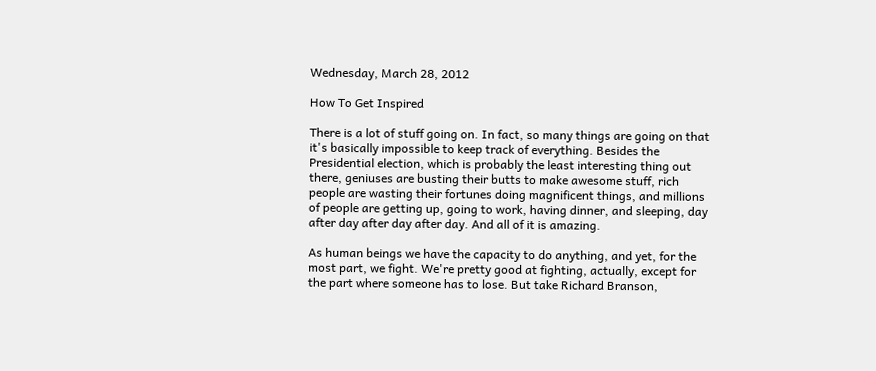Wednesday, March 28, 2012

How To Get Inspired

There is a lot of stuff going on. In fact, so many things are going on that it's basically impossible to keep track of everything. Besides the Presidential election, which is probably the least interesting thing out there, geniuses are busting their butts to make awesome stuff, rich people are wasting their fortunes doing magnificent things, and millions of people are getting up, going to work, having dinner, and sleeping, day after day after day after day. And all of it is amazing.

As human beings we have the capacity to do anything, and yet, for the most part, we fight. We're pretty good at fighting, actually, except for the part where someone has to lose. But take Richard Branson,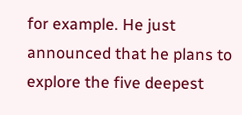for example. He just announced that he plans to explore the five deepest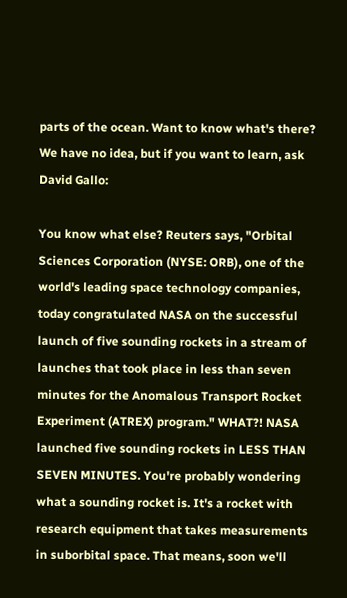parts of the ocean. Want to know what's there? We have no idea, but if you want to learn, ask David Gallo:

You know what else? Reuters says, "Orbital Sciences Corporation (NYSE: ORB), one of the world's leading space technology companies, today congratulated NASA on the successful launch of five sounding rockets in a stream of launches that took place in less than seven minutes for the Anomalous Transport Rocket Experiment (ATREX) program." WHAT?! NASA launched five sounding rockets in LESS THAN SEVEN MINUTES. You're probably wondering what a sounding rocket is. It's a rocket with research equipment that takes measurements in suborbital space. That means, soon we'll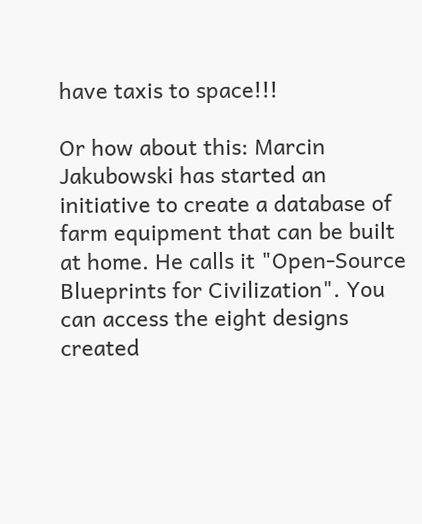have taxis to space!!!

Or how about this: Marcin Jakubowski has started an initiative to create a database of farm equipment that can be built at home. He calls it "Open-Source Blueprints for Civilization". You can access the eight designs created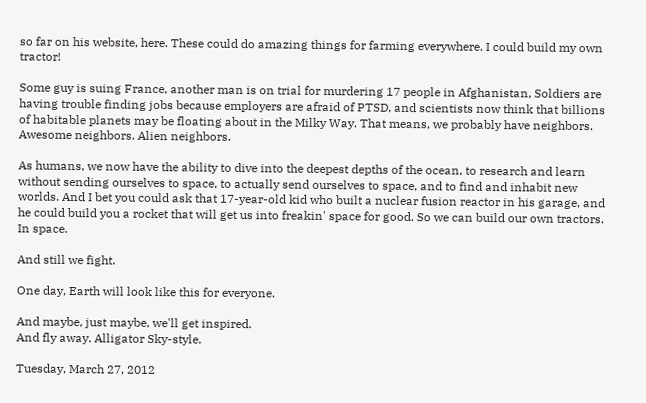so far on his website, here. These could do amazing things for farming everywhere. I could build my own tractor!

Some guy is suing France, another man is on trial for murdering 17 people in Afghanistan, Soldiers are having trouble finding jobs because employers are afraid of PTSD, and scientists now think that billions of habitable planets may be floating about in the Milky Way. That means, we probably have neighbors. Awesome neighbors. Alien neighbors.

As humans, we now have the ability to dive into the deepest depths of the ocean, to research and learn without sending ourselves to space, to actually send ourselves to space, and to find and inhabit new worlds. And I bet you could ask that 17-year-old kid who built a nuclear fusion reactor in his garage, and he could build you a rocket that will get us into freakin' space for good. So we can build our own tractors. In space.

And still we fight.

One day, Earth will look like this for everyone.

And maybe, just maybe, we'll get inspired.
And fly away. Alligator Sky-style.

Tuesday, March 27, 2012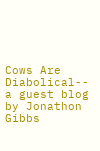Cows Are Diabolical-- a guest blog by Jonathon Gibbs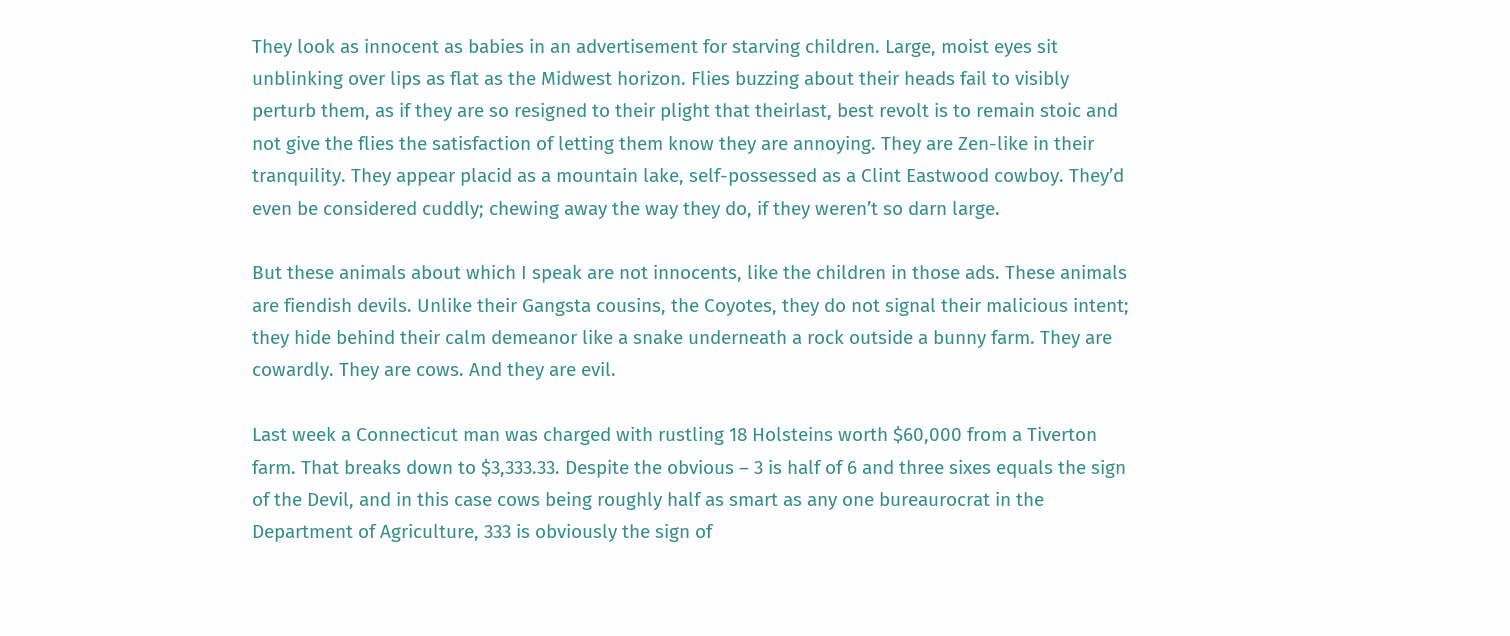They look as innocent as babies in an advertisement for starving children. Large, moist eyes sit unblinking over lips as flat as the Midwest horizon. Flies buzzing about their heads fail to visibly perturb them, as if they are so resigned to their plight that theirlast, best revolt is to remain stoic and not give the flies the satisfaction of letting them know they are annoying. They are Zen-like in their tranquility. They appear placid as a mountain lake, self-possessed as a Clint Eastwood cowboy. They’d even be considered cuddly; chewing away the way they do, if they weren’t so darn large.

But these animals about which I speak are not innocents, like the children in those ads. These animals are fiendish devils. Unlike their Gangsta cousins, the Coyotes, they do not signal their malicious intent; they hide behind their calm demeanor like a snake underneath a rock outside a bunny farm. They are cowardly. They are cows. And they are evil.

Last week a Connecticut man was charged with rustling 18 Holsteins worth $60,000 from a Tiverton farm. That breaks down to $3,333.33. Despite the obvious – 3 is half of 6 and three sixes equals the sign of the Devil, and in this case cows being roughly half as smart as any one bureaurocrat in the Department of Agriculture, 333 is obviously the sign of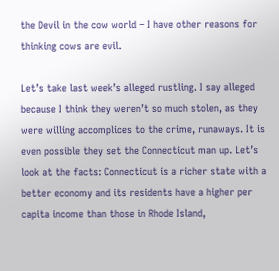the Devil in the cow world – I have other reasons for thinking cows are evil.

Let’s take last week’s alleged rustling. I say alleged because I think they weren’t so much stolen, as they were willing accomplices to the crime, runaways. It is even possible they set the Connecticut man up. Let’s look at the facts: Connecticut is a richer state with a better economy and its residents have a higher per capita income than those in Rhode Island,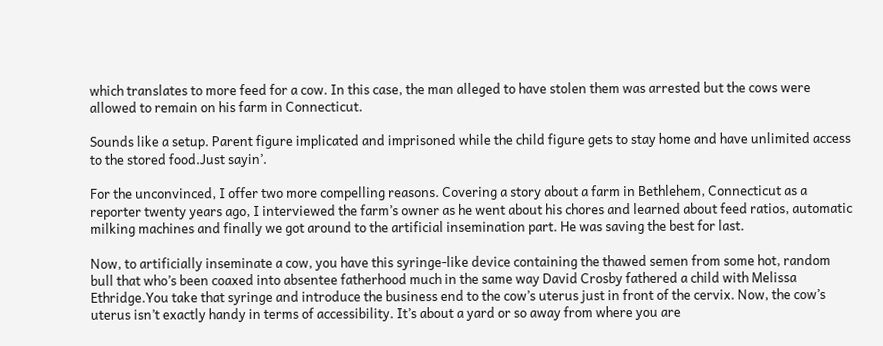which translates to more feed for a cow. In this case, the man alleged to have stolen them was arrested but the cows were allowed to remain on his farm in Connecticut.

Sounds like a setup. Parent figure implicated and imprisoned while the child figure gets to stay home and have unlimited access to the stored food.Just sayin’.

For the unconvinced, I offer two more compelling reasons. Covering a story about a farm in Bethlehem, Connecticut as a reporter twenty years ago, I interviewed the farm’s owner as he went about his chores and learned about feed ratios, automatic milking machines and finally we got around to the artificial insemination part. He was saving the best for last.

Now, to artificially inseminate a cow, you have this syringe-like device containing the thawed semen from some hot, random bull that who’s been coaxed into absentee fatherhood much in the same way David Crosby fathered a child with Melissa Ethridge.You take that syringe and introduce the business end to the cow’s uterus just in front of the cervix. Now, the cow’s uterus isn’t exactly handy in terms of accessibility. It’s about a yard or so away from where you are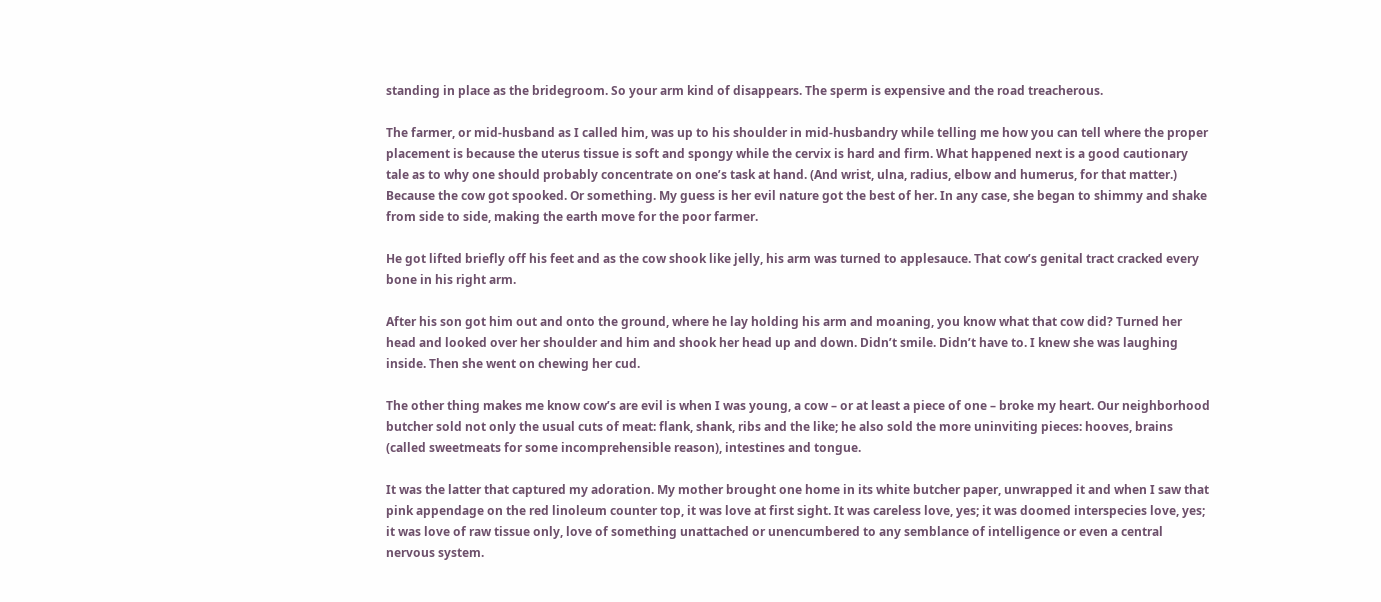standing in place as the bridegroom. So your arm kind of disappears. The sperm is expensive and the road treacherous.

The farmer, or mid-husband as I called him, was up to his shoulder in mid-husbandry while telling me how you can tell where the proper placement is because the uterus tissue is soft and spongy while the cervix is hard and firm. What happened next is a good cautionary tale as to why one should probably concentrate on one’s task at hand. (And wrist, ulna, radius, elbow and humerus, for that matter.) Because the cow got spooked. Or something. My guess is her evil nature got the best of her. In any case, she began to shimmy and shake from side to side, making the earth move for the poor farmer.

He got lifted briefly off his feet and as the cow shook like jelly, his arm was turned to applesauce. That cow’s genital tract cracked every bone in his right arm.

After his son got him out and onto the ground, where he lay holding his arm and moaning, you know what that cow did? Turned her head and looked over her shoulder and him and shook her head up and down. Didn’t smile. Didn’t have to. I knew she was laughing inside. Then she went on chewing her cud.

The other thing makes me know cow’s are evil is when I was young, a cow – or at least a piece of one – broke my heart. Our neighborhood butcher sold not only the usual cuts of meat: flank, shank, ribs and the like; he also sold the more uninviting pieces: hooves, brains (called sweetmeats for some incomprehensible reason), intestines and tongue.

It was the latter that captured my adoration. My mother brought one home in its white butcher paper, unwrapped it and when I saw that pink appendage on the red linoleum counter top, it was love at first sight. It was careless love, yes; it was doomed interspecies love, yes; it was love of raw tissue only, love of something unattached or unencumbered to any semblance of intelligence or even a central nervous system.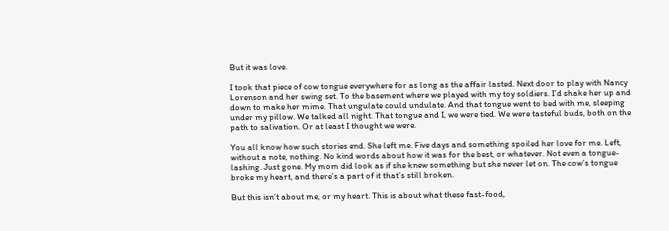But it was love.

I took that piece of cow tongue everywhere for as long as the affair lasted. Next door to play with Nancy Lorenson and her swing set. To the basement where we played with my toy soldiers. I’d shake her up and down to make her mime. That ungulate could undulate. And that tongue went to bed with me, sleeping under my pillow. We talked all night. That tongue and I, we were tied. We were tasteful buds, both on the path to salivation. Or at least I thought we were.

You all know how such stories end. She left me. Five days and something spoiled her love for me. Left, without a note, nothing. No kind words about how it was for the best, or whatever. Not even a tongue-lashing. Just gone. My mom did look as if she knew something but she never let on. The cow’s tongue broke my heart, and there’s a part of it that’s still broken.

But this isn’t about me, or my heart. This is about what these fast-food,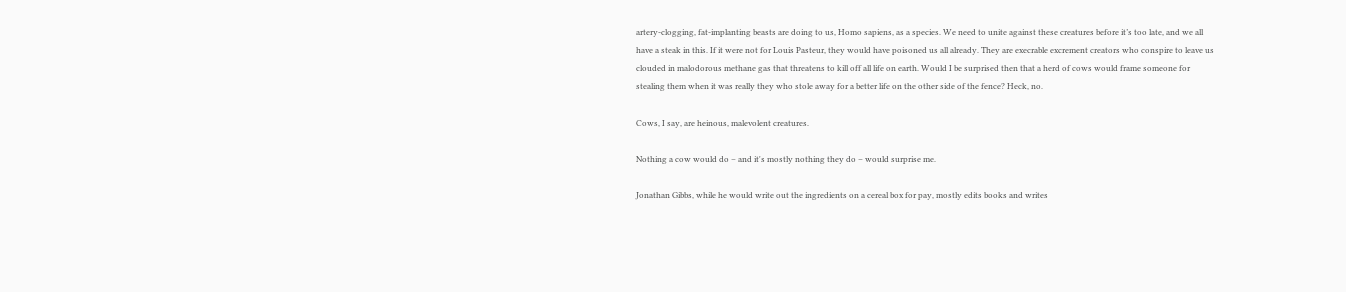artery-clogging, fat-implanting beasts are doing to us, Homo sapiens, as a species. We need to unite against these creatures before it’s too late, and we all have a steak in this. If it were not for Louis Pasteur, they would have poisoned us all already. They are execrable excrement creators who conspire to leave us clouded in malodorous methane gas that threatens to kill off all life on earth. Would I be surprised then that a herd of cows would frame someone for stealing them when it was really they who stole away for a better life on the other side of the fence? Heck, no.

Cows, I say, are heinous, malevolent creatures.

Nothing a cow would do – and it's mostly nothing they do – would surprise me.

Jonathan Gibbs, while he would write out the ingredients on a cereal box for pay, mostly edits books and writes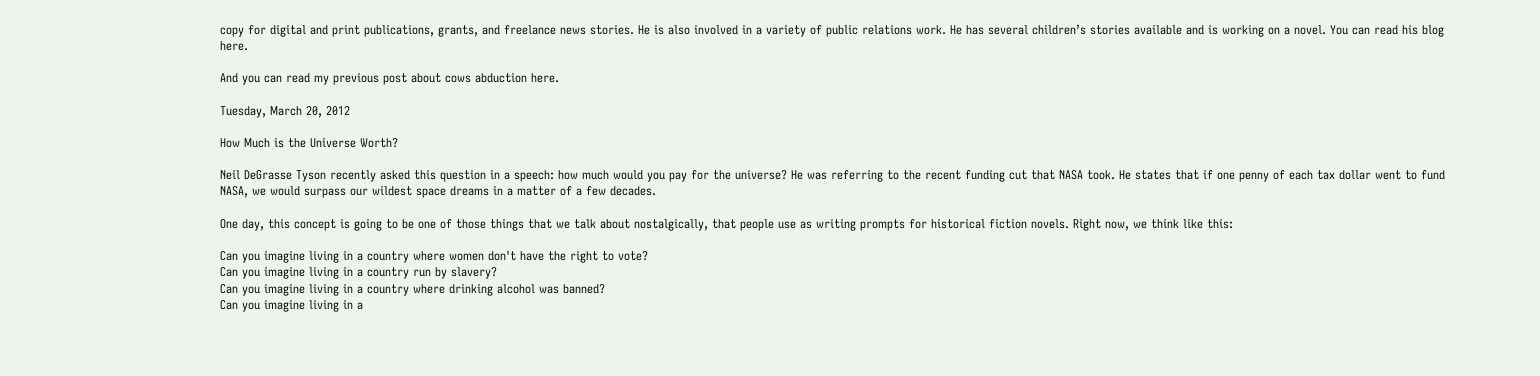copy for digital and print publications, grants, and freelance news stories. He is also involved in a variety of public relations work. He has several children’s stories available and is working on a novel. You can read his blog here.

And you can read my previous post about cows abduction here.

Tuesday, March 20, 2012

How Much is the Universe Worth?

Neil DeGrasse Tyson recently asked this question in a speech: how much would you pay for the universe? He was referring to the recent funding cut that NASA took. He states that if one penny of each tax dollar went to fund NASA, we would surpass our wildest space dreams in a matter of a few decades.

One day, this concept is going to be one of those things that we talk about nostalgically, that people use as writing prompts for historical fiction novels. Right now, we think like this:

Can you imagine living in a country where women don't have the right to vote?
Can you imagine living in a country run by slavery?
Can you imagine living in a country where drinking alcohol was banned?
Can you imagine living in a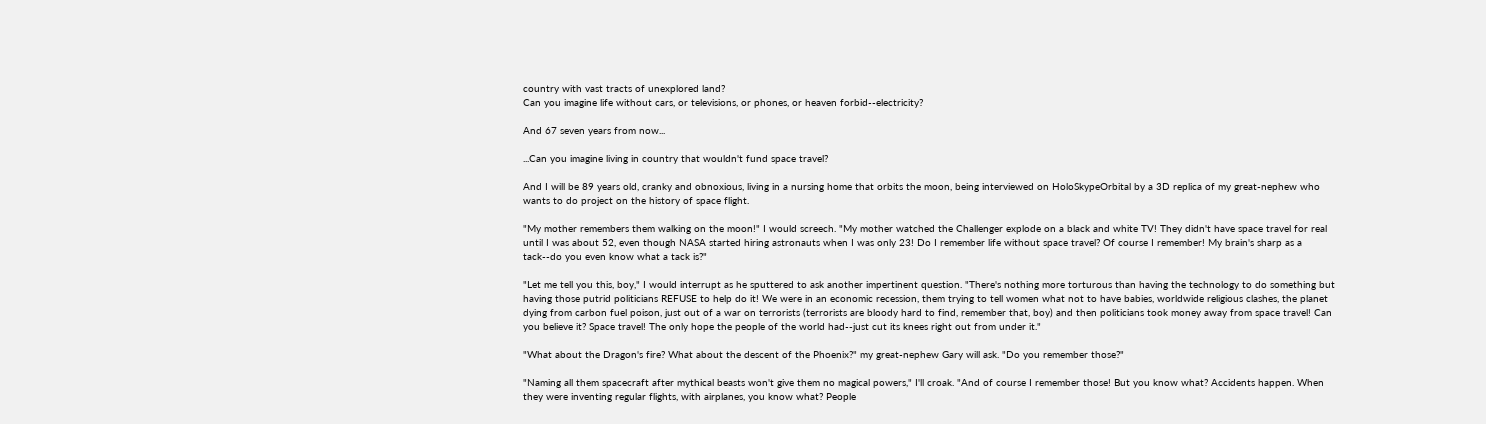country with vast tracts of unexplored land?
Can you imagine life without cars, or televisions, or phones, or heaven forbid--electricity?

And 67 seven years from now...

...Can you imagine living in country that wouldn't fund space travel?

And I will be 89 years old, cranky and obnoxious, living in a nursing home that orbits the moon, being interviewed on HoloSkypeOrbital by a 3D replica of my great-nephew who wants to do project on the history of space flight.

"My mother remembers them walking on the moon!" I would screech. "My mother watched the Challenger explode on a black and white TV! They didn't have space travel for real until I was about 52, even though NASA started hiring astronauts when I was only 23! Do I remember life without space travel? Of course I remember! My brain's sharp as a tack--do you even know what a tack is?"

"Let me tell you this, boy," I would interrupt as he sputtered to ask another impertinent question. "There's nothing more torturous than having the technology to do something but having those putrid politicians REFUSE to help do it! We were in an economic recession, them trying to tell women what not to have babies, worldwide religious clashes, the planet dying from carbon fuel poison, just out of a war on terrorists (terrorists are bloody hard to find, remember that, boy) and then politicians took money away from space travel! Can you believe it? Space travel! The only hope the people of the world had--just cut its knees right out from under it."

"What about the Dragon's fire? What about the descent of the Phoenix?" my great-nephew Gary will ask. "Do you remember those?"

"Naming all them spacecraft after mythical beasts won't give them no magical powers," I'll croak. "And of course I remember those! But you know what? Accidents happen. When they were inventing regular flights, with airplanes, you know what? People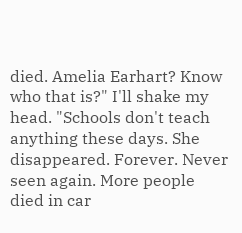died. Amelia Earhart? Know who that is?" I'll shake my head. "Schools don't teach anything these days. She disappeared. Forever. Never seen again. More people died in car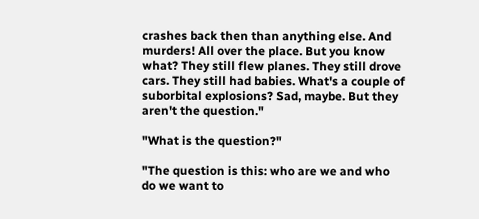crashes back then than anything else. And murders! All over the place. But you know what? They still flew planes. They still drove cars. They still had babies. What's a couple of suborbital explosions? Sad, maybe. But they aren't the question."

"What is the question?"

"The question is this: who are we and who do we want to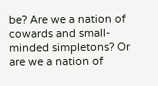be? Are we a nation of cowards and small-minded simpletons? Or are we a nation of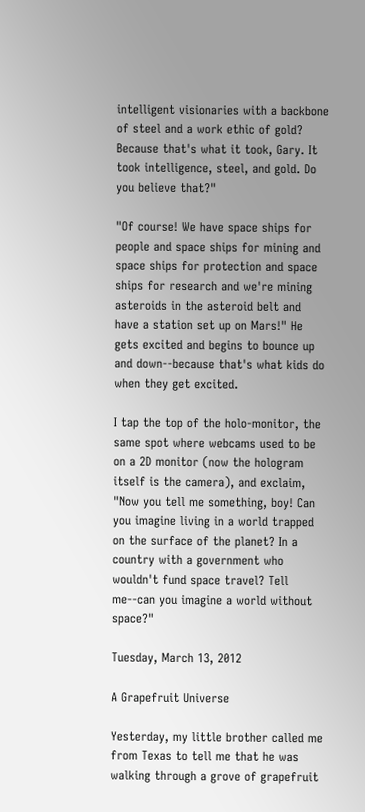intelligent visionaries with a backbone of steel and a work ethic of gold? Because that's what it took, Gary. It took intelligence, steel, and gold. Do you believe that?"

"Of course! We have space ships for people and space ships for mining and space ships for protection and space ships for research and we're mining asteroids in the asteroid belt and have a station set up on Mars!" He gets excited and begins to bounce up and down--because that's what kids do when they get excited.

I tap the top of the holo-monitor, the same spot where webcams used to be on a 2D monitor (now the hologram itself is the camera), and exclaim, "Now you tell me something, boy! Can you imagine living in a world trapped on the surface of the planet? In a country with a government who wouldn't fund space travel? Tell me--can you imagine a world without space?"

Tuesday, March 13, 2012

A Grapefruit Universe

Yesterday, my little brother called me from Texas to tell me that he was walking through a grove of grapefruit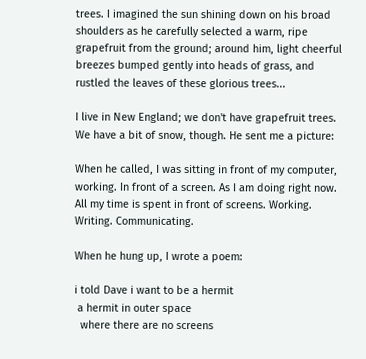trees. I imagined the sun shining down on his broad shoulders as he carefully selected a warm, ripe grapefruit from the ground; around him, light cheerful breezes bumped gently into heads of grass, and rustled the leaves of these glorious trees...

I live in New England; we don't have grapefruit trees. We have a bit of snow, though. He sent me a picture:

When he called, I was sitting in front of my computer, working. In front of a screen. As I am doing right now. All my time is spent in front of screens. Working. Writing. Communicating.

When he hung up, I wrote a poem:

i told Dave i want to be a hermit
 a hermit in outer space
  where there are no screens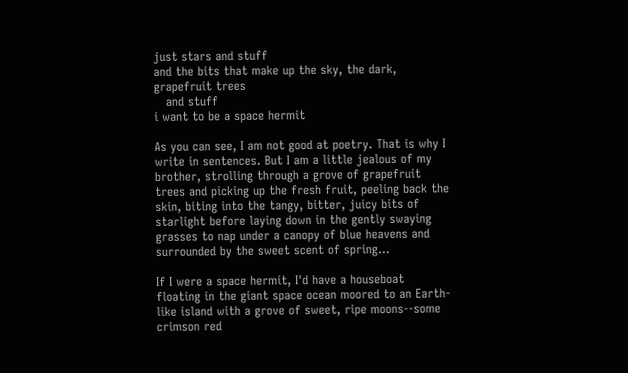just stars and stuff
and the bits that make up the sky, the dark, grapefruit trees
   and stuff
i want to be a space hermit

As you can see, I am not good at poetry. That is why I write in sentences. But I am a little jealous of my brother, strolling through a grove of grapefruit trees and picking up the fresh fruit, peeling back the skin, biting into the tangy, bitter, juicy bits of starlight before laying down in the gently swaying grasses to nap under a canopy of blue heavens and surrounded by the sweet scent of spring...

If I were a space hermit, I'd have a houseboat floating in the giant space ocean moored to an Earth-like island with a grove of sweet, ripe moons--some crimson red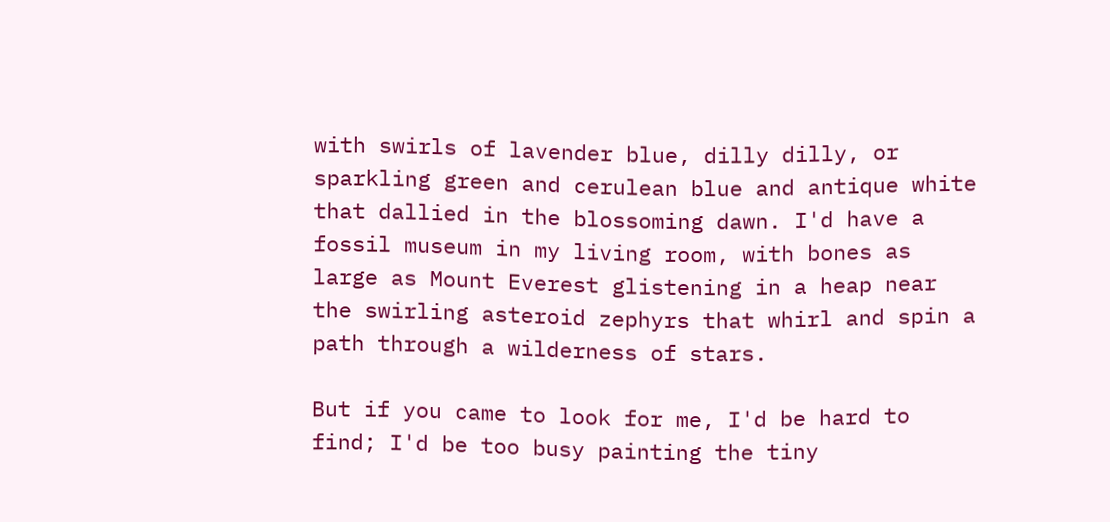with swirls of lavender blue, dilly dilly, or sparkling green and cerulean blue and antique white that dallied in the blossoming dawn. I'd have a fossil museum in my living room, with bones as large as Mount Everest glistening in a heap near the swirling asteroid zephyrs that whirl and spin a path through a wilderness of stars.

But if you came to look for me, I'd be hard to find; I'd be too busy painting the tiny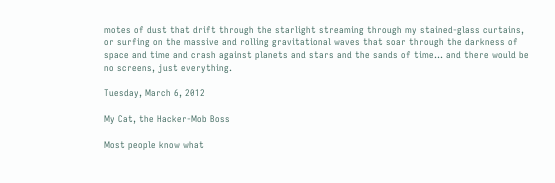motes of dust that drift through the starlight streaming through my stained-glass curtains, or surfing on the massive and rolling gravitational waves that soar through the darkness of space and time and crash against planets and stars and the sands of time... and there would be no screens, just everything.

Tuesday, March 6, 2012

My Cat, the Hacker-Mob Boss

Most people know what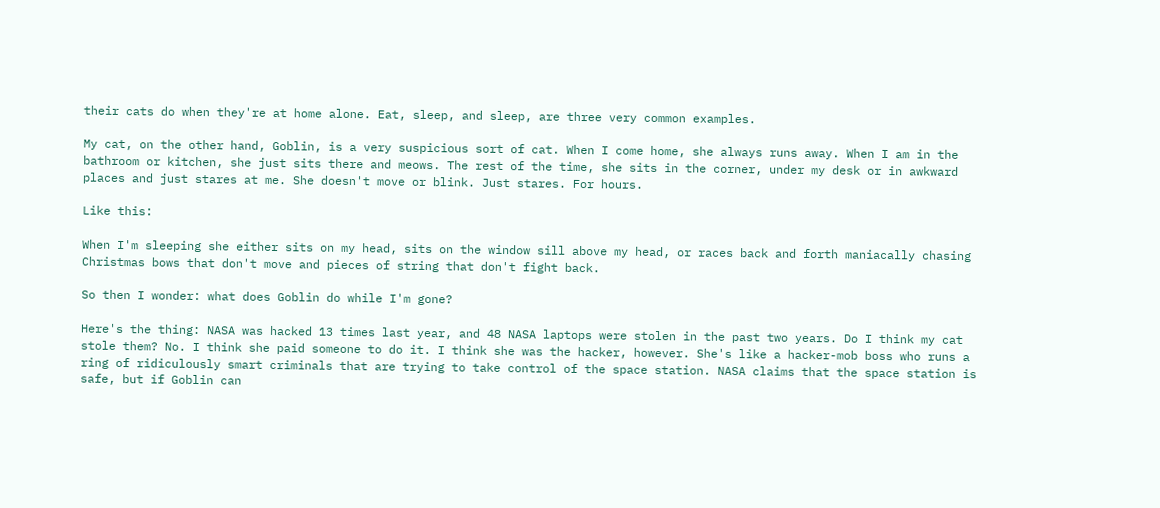their cats do when they're at home alone. Eat, sleep, and sleep, are three very common examples.

My cat, on the other hand, Goblin, is a very suspicious sort of cat. When I come home, she always runs away. When I am in the bathroom or kitchen, she just sits there and meows. The rest of the time, she sits in the corner, under my desk or in awkward places and just stares at me. She doesn't move or blink. Just stares. For hours.

Like this:

When I'm sleeping she either sits on my head, sits on the window sill above my head, or races back and forth maniacally chasing Christmas bows that don't move and pieces of string that don't fight back.

So then I wonder: what does Goblin do while I'm gone?

Here's the thing: NASA was hacked 13 times last year, and 48 NASA laptops were stolen in the past two years. Do I think my cat stole them? No. I think she paid someone to do it. I think she was the hacker, however. She's like a hacker-mob boss who runs a ring of ridiculously smart criminals that are trying to take control of the space station. NASA claims that the space station is safe, but if Goblin can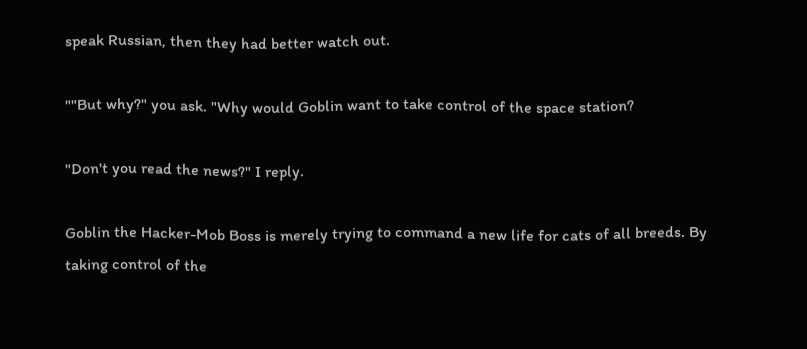speak Russian, then they had better watch out.

""But why?" you ask. "Why would Goblin want to take control of the space station?

"Don't you read the news?" I reply.

Goblin the Hacker-Mob Boss is merely trying to command a new life for cats of all breeds. By taking control of the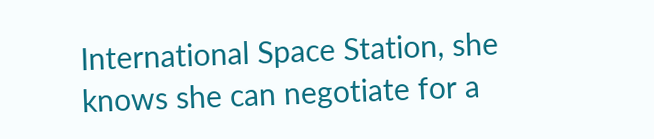International Space Station, she knows she can negotiate for a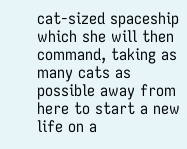cat-sized spaceship which she will then command, taking as many cats as possible away from here to start a new life on a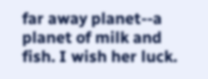far away planet--a planet of milk and fish. I wish her luck.